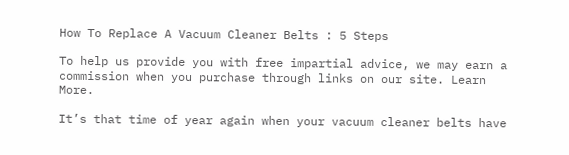How To Replace A Vacuum Cleaner Belts : 5 Steps

To help us provide you with free impartial advice, we may earn a commission when you purchase through links on our site. Learn More.

It’s that time of year again when your vacuum cleaner belts have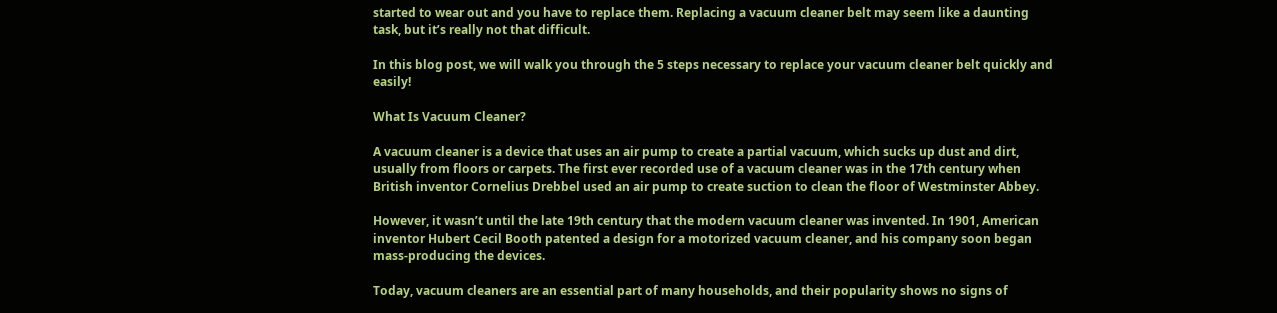started to wear out and you have to replace them. Replacing a vacuum cleaner belt may seem like a daunting task, but it’s really not that difficult.

In this blog post, we will walk you through the 5 steps necessary to replace your vacuum cleaner belt quickly and easily!

What Is Vacuum Cleaner?

A vacuum cleaner is a device that uses an air pump to create a partial vacuum, which sucks up dust and dirt, usually from floors or carpets. The first ever recorded use of a vacuum cleaner was in the 17th century when British inventor Cornelius Drebbel used an air pump to create suction to clean the floor of Westminster Abbey.

However, it wasn’t until the late 19th century that the modern vacuum cleaner was invented. In 1901, American inventor Hubert Cecil Booth patented a design for a motorized vacuum cleaner, and his company soon began mass-producing the devices.

Today, vacuum cleaners are an essential part of many households, and their popularity shows no signs of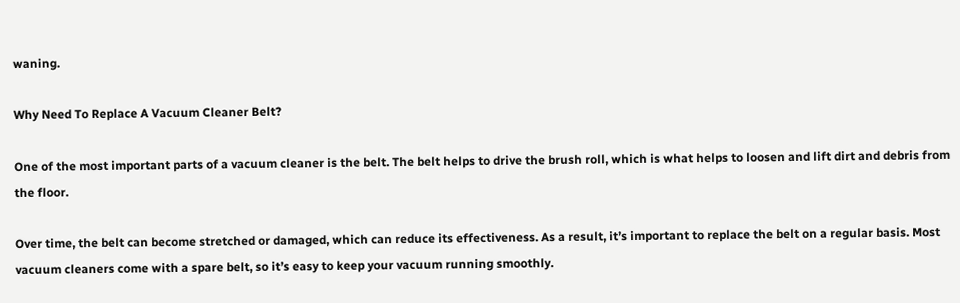waning.

Why Need To Replace A Vacuum Cleaner Belt?

One of the most important parts of a vacuum cleaner is the belt. The belt helps to drive the brush roll, which is what helps to loosen and lift dirt and debris from the floor.

Over time, the belt can become stretched or damaged, which can reduce its effectiveness. As a result, it’s important to replace the belt on a regular basis. Most vacuum cleaners come with a spare belt, so it’s easy to keep your vacuum running smoothly.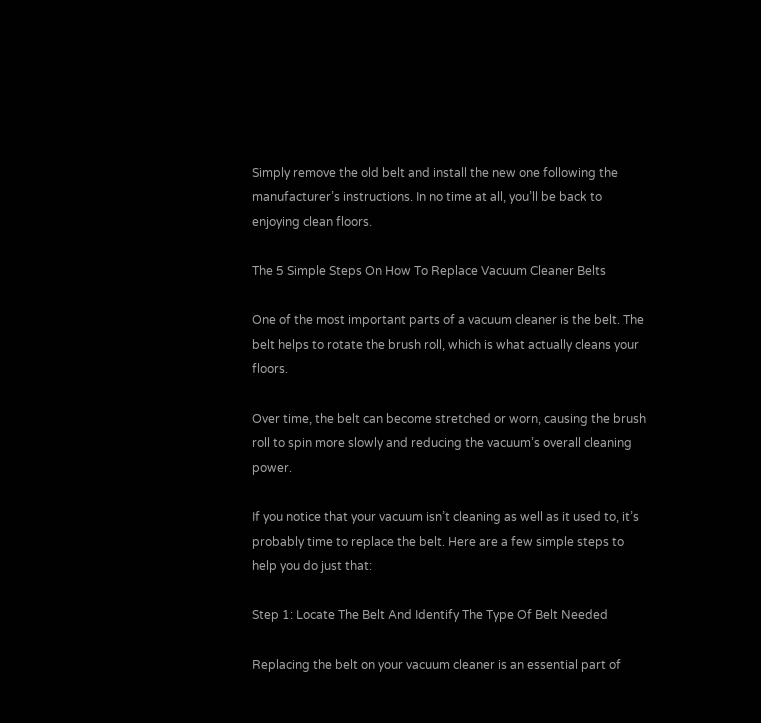Simply remove the old belt and install the new one following the manufacturer’s instructions. In no time at all, you’ll be back to enjoying clean floors.

The 5 Simple Steps On How To Replace Vacuum Cleaner Belts

One of the most important parts of a vacuum cleaner is the belt. The belt helps to rotate the brush roll, which is what actually cleans your floors.

Over time, the belt can become stretched or worn, causing the brush roll to spin more slowly and reducing the vacuum’s overall cleaning power.

If you notice that your vacuum isn’t cleaning as well as it used to, it’s probably time to replace the belt. Here are a few simple steps to help you do just that:

Step 1: Locate The Belt And Identify The Type Of Belt Needed

Replacing the belt on your vacuum cleaner is an essential part of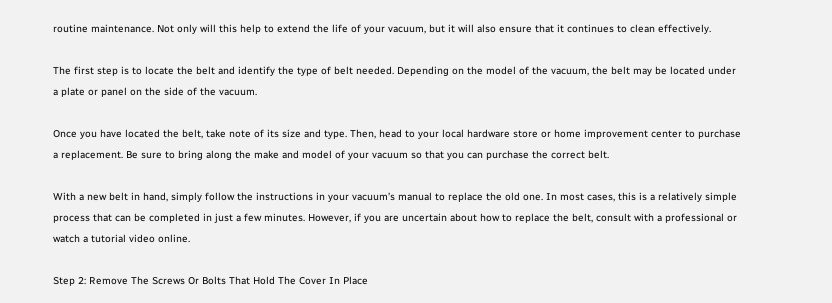routine maintenance. Not only will this help to extend the life of your vacuum, but it will also ensure that it continues to clean effectively.

The first step is to locate the belt and identify the type of belt needed. Depending on the model of the vacuum, the belt may be located under a plate or panel on the side of the vacuum.

Once you have located the belt, take note of its size and type. Then, head to your local hardware store or home improvement center to purchase a replacement. Be sure to bring along the make and model of your vacuum so that you can purchase the correct belt.

With a new belt in hand, simply follow the instructions in your vacuum’s manual to replace the old one. In most cases, this is a relatively simple process that can be completed in just a few minutes. However, if you are uncertain about how to replace the belt, consult with a professional or watch a tutorial video online.

Step 2: Remove The Screws Or Bolts That Hold The Cover In Place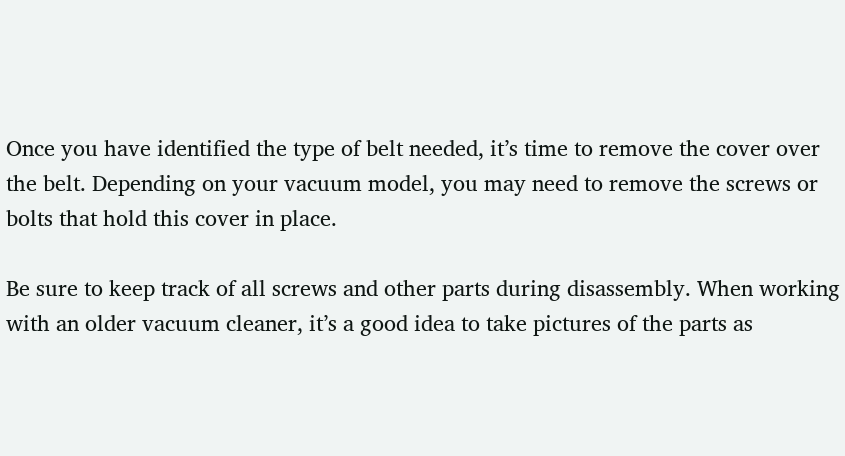Once you have identified the type of belt needed, it’s time to remove the cover over the belt. Depending on your vacuum model, you may need to remove the screws or bolts that hold this cover in place.

Be sure to keep track of all screws and other parts during disassembly. When working with an older vacuum cleaner, it’s a good idea to take pictures of the parts as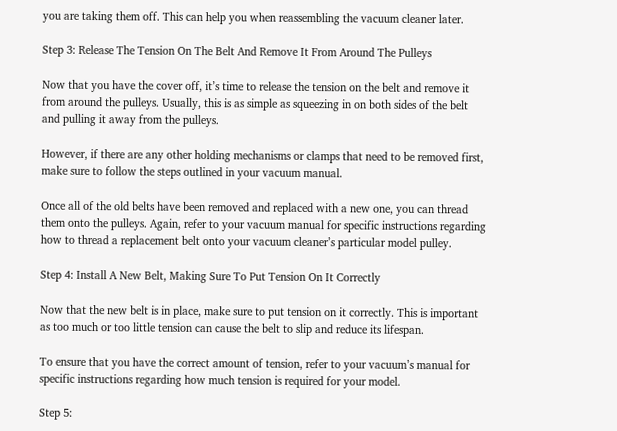you are taking them off. This can help you when reassembling the vacuum cleaner later.

Step 3: Release The Tension On The Belt And Remove It From Around The Pulleys

Now that you have the cover off, it’s time to release the tension on the belt and remove it from around the pulleys. Usually, this is as simple as squeezing in on both sides of the belt and pulling it away from the pulleys.

However, if there are any other holding mechanisms or clamps that need to be removed first, make sure to follow the steps outlined in your vacuum manual.

Once all of the old belts have been removed and replaced with a new one, you can thread them onto the pulleys. Again, refer to your vacuum manual for specific instructions regarding how to thread a replacement belt onto your vacuum cleaner’s particular model pulley.

Step 4: Install A New Belt, Making Sure To Put Tension On It Correctly

Now that the new belt is in place, make sure to put tension on it correctly. This is important as too much or too little tension can cause the belt to slip and reduce its lifespan.

To ensure that you have the correct amount of tension, refer to your vacuum’s manual for specific instructions regarding how much tension is required for your model.

Step 5: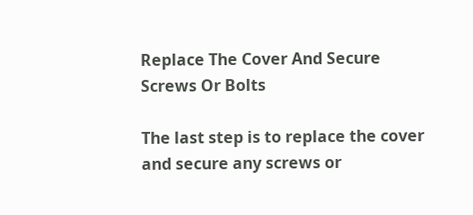Replace The Cover And Secure Screws Or Bolts

The last step is to replace the cover and secure any screws or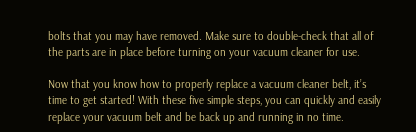bolts that you may have removed. Make sure to double-check that all of the parts are in place before turning on your vacuum cleaner for use.

Now that you know how to properly replace a vacuum cleaner belt, it’s time to get started! With these five simple steps, you can quickly and easily replace your vacuum belt and be back up and running in no time.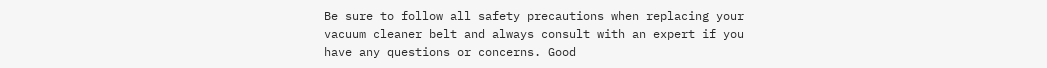Be sure to follow all safety precautions when replacing your vacuum cleaner belt and always consult with an expert if you have any questions or concerns. Good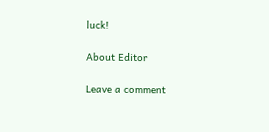luck!

About Editor

Leave a comment